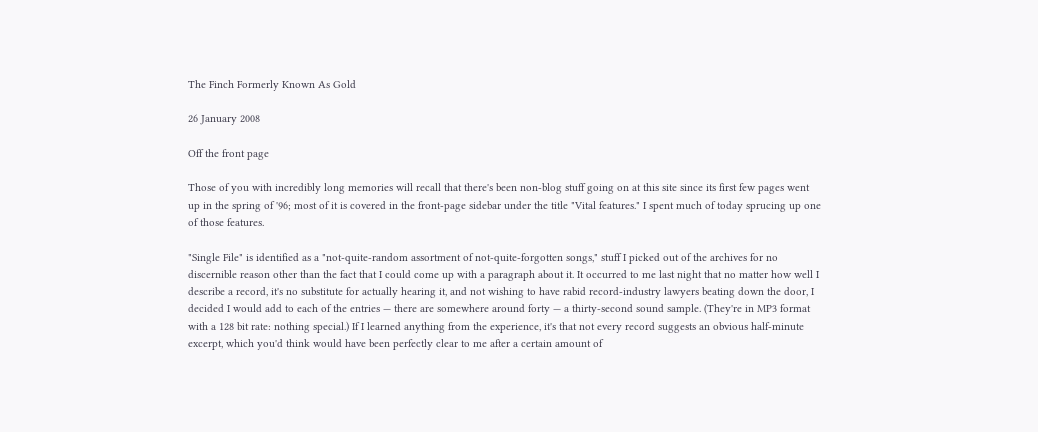The Finch Formerly Known As Gold

26 January 2008

Off the front page

Those of you with incredibly long memories will recall that there's been non-blog stuff going on at this site since its first few pages went up in the spring of '96; most of it is covered in the front-page sidebar under the title "Vital features." I spent much of today sprucing up one of those features.

"Single File" is identified as a "not-quite-random assortment of not-quite-forgotten songs," stuff I picked out of the archives for no discernible reason other than the fact that I could come up with a paragraph about it. It occurred to me last night that no matter how well I describe a record, it's no substitute for actually hearing it, and not wishing to have rabid record-industry lawyers beating down the door, I decided I would add to each of the entries — there are somewhere around forty — a thirty-second sound sample. (They're in MP3 format with a 128 bit rate: nothing special.) If I learned anything from the experience, it's that not every record suggests an obvious half-minute excerpt, which you'd think would have been perfectly clear to me after a certain amount of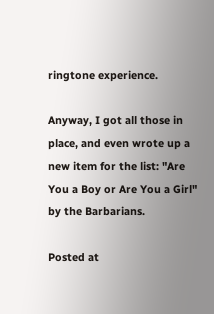ringtone experience.

Anyway, I got all those in place, and even wrote up a new item for the list: "Are You a Boy or Are You a Girl" by the Barbarians.

Posted at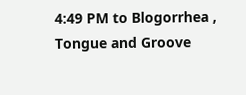4:49 PM to Blogorrhea , Tongue and Groove